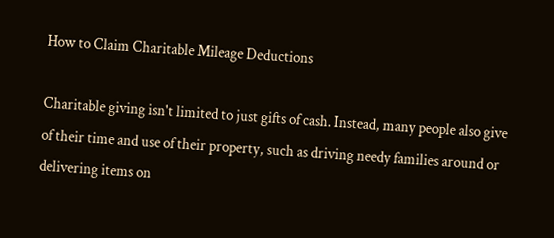How to Claim Charitable Mileage Deductions

Charitable giving isn't limited to just gifts of cash. Instead, many people also give of their time and use of their property, such as driving needy families around or delivering items on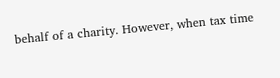behalf of a charity. However, when tax time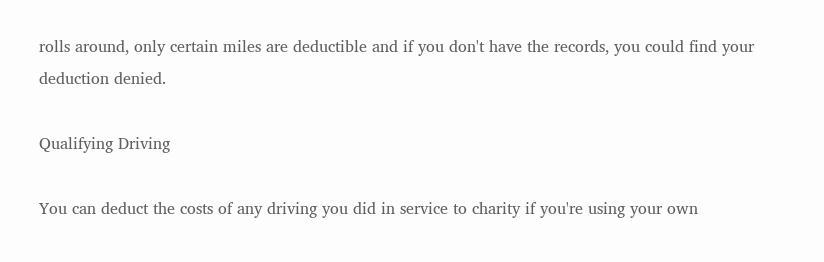rolls around, only certain miles are deductible and if you don't have the records, you could find your deduction denied.

Qualifying Driving

You can deduct the costs of any driving you did in service to charity if you're using your own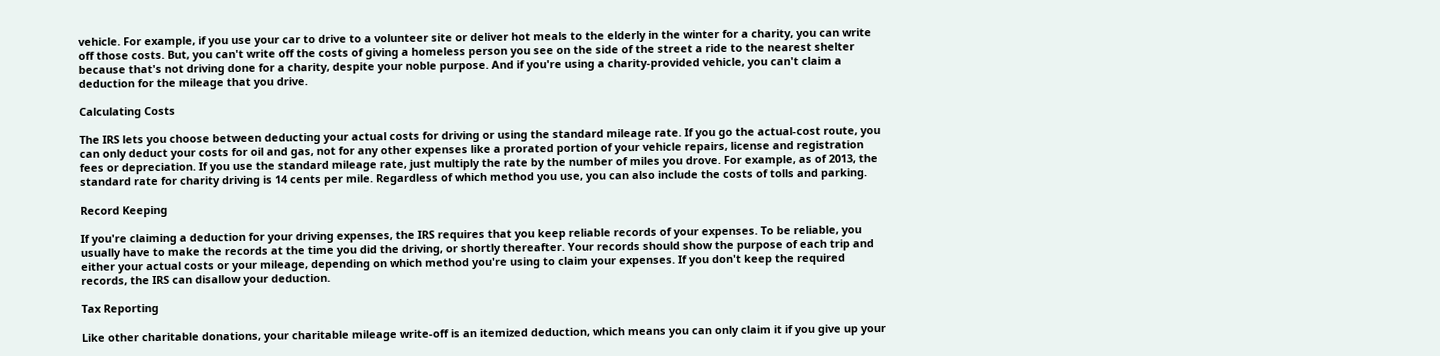vehicle. For example, if you use your car to drive to a volunteer site or deliver hot meals to the elderly in the winter for a charity, you can write off those costs. But, you can't write off the costs of giving a homeless person you see on the side of the street a ride to the nearest shelter because that's not driving done for a charity, despite your noble purpose. And if you're using a charity-provided vehicle, you can't claim a deduction for the mileage that you drive.

Calculating Costs

The IRS lets you choose between deducting your actual costs for driving or using the standard mileage rate. If you go the actual-cost route, you can only deduct your costs for oil and gas, not for any other expenses like a prorated portion of your vehicle repairs, license and registration fees or depreciation. If you use the standard mileage rate, just multiply the rate by the number of miles you drove. For example, as of 2013, the standard rate for charity driving is 14 cents per mile. Regardless of which method you use, you can also include the costs of tolls and parking.

Record Keeping

If you're claiming a deduction for your driving expenses, the IRS requires that you keep reliable records of your expenses. To be reliable, you usually have to make the records at the time you did the driving, or shortly thereafter. Your records should show the purpose of each trip and either your actual costs or your mileage, depending on which method you're using to claim your expenses. If you don't keep the required records, the IRS can disallow your deduction.

Tax Reporting

Like other charitable donations, your charitable mileage write-off is an itemized deduction, which means you can only claim it if you give up your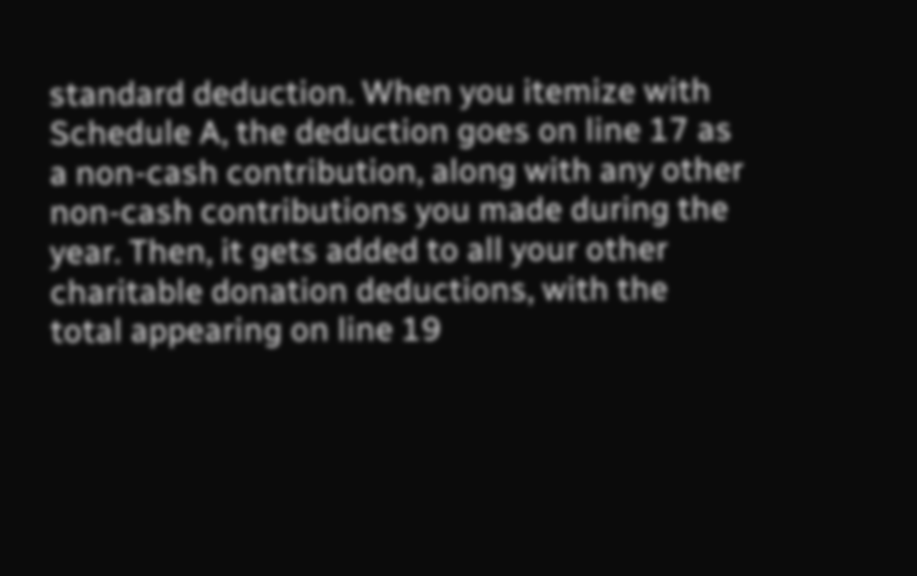standard deduction. When you itemize with Schedule A, the deduction goes on line 17 as a non-cash contribution, along with any other non-cash contributions you made during the year. Then, it gets added to all your other charitable donation deductions, with the total appearing on line 19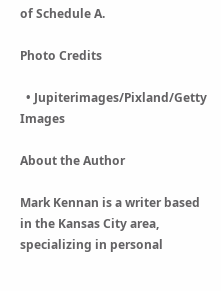of Schedule A.

Photo Credits

  • Jupiterimages/Pixland/Getty Images

About the Author

Mark Kennan is a writer based in the Kansas City area, specializing in personal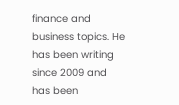finance and business topics. He has been writing since 2009 and has been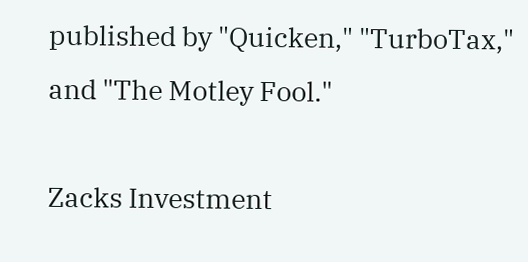published by "Quicken," "TurboTax," and "The Motley Fool."

Zacks Investment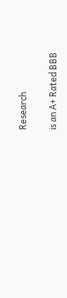Research

is an A+ Rated BBB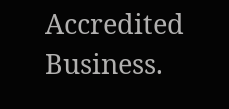Accredited Business.